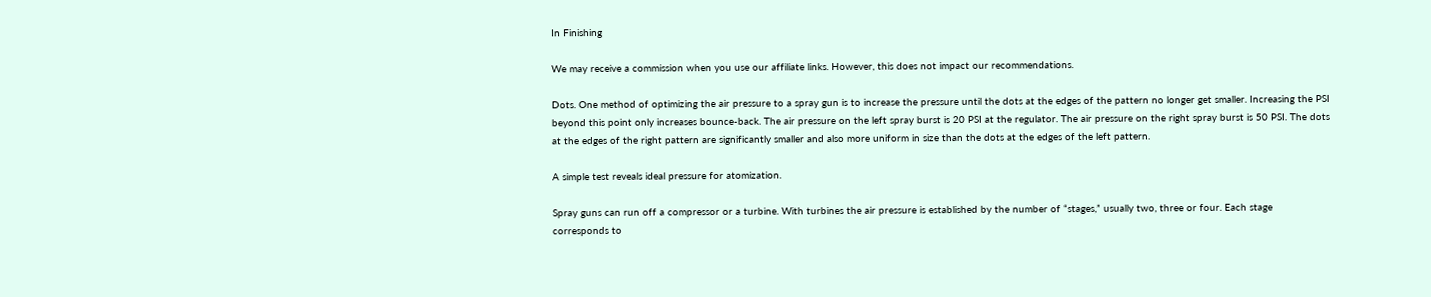In Finishing

We may receive a commission when you use our affiliate links. However, this does not impact our recommendations.

Dots. One method of optimizing the air pressure to a spray gun is to increase the pressure until the dots at the edges of the pattern no longer get smaller. Increasing the PSI beyond this point only increases bounce-back. The air pressure on the left spray burst is 20 PSI at the regulator. The air pressure on the right spray burst is 50 PSI. The dots at the edges of the right pattern are significantly smaller and also more uniform in size than the dots at the edges of the left pattern.

A simple test reveals ideal pressure for atomization.

Spray guns can run off a compressor or a turbine. With turbines the air pressure is established by the number of “stages,” usually two, three or four. Each stage corresponds to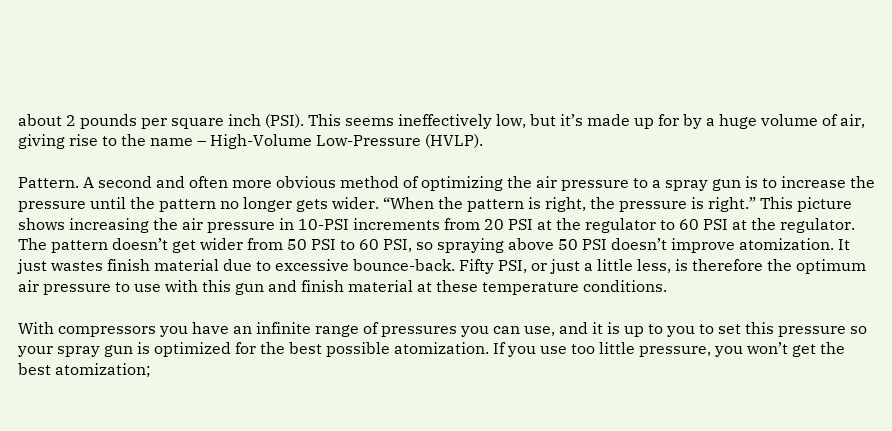about 2 pounds per square inch (PSI). This seems ineffectively low, but it’s made up for by a huge volume of air, giving rise to the name – High-Volume Low-Pressure (HVLP).

Pattern. A second and often more obvious method of optimizing the air pressure to a spray gun is to increase the pressure until the pattern no longer gets wider. “When the pattern is right, the pressure is right.” This picture shows increasing the air pressure in 10-PSI increments from 20 PSI at the regulator to 60 PSI at the regulator. The pattern doesn’t get wider from 50 PSI to 60 PSI, so spraying above 50 PSI doesn’t improve atomization. It just wastes finish material due to excessive bounce-back. Fifty PSI, or just a little less, is therefore the optimum air pressure to use with this gun and finish material at these temperature conditions.

With compressors you have an infinite range of pressures you can use, and it is up to you to set this pressure so your spray gun is optimized for the best possible atomization. If you use too little pressure, you won’t get the best atomization;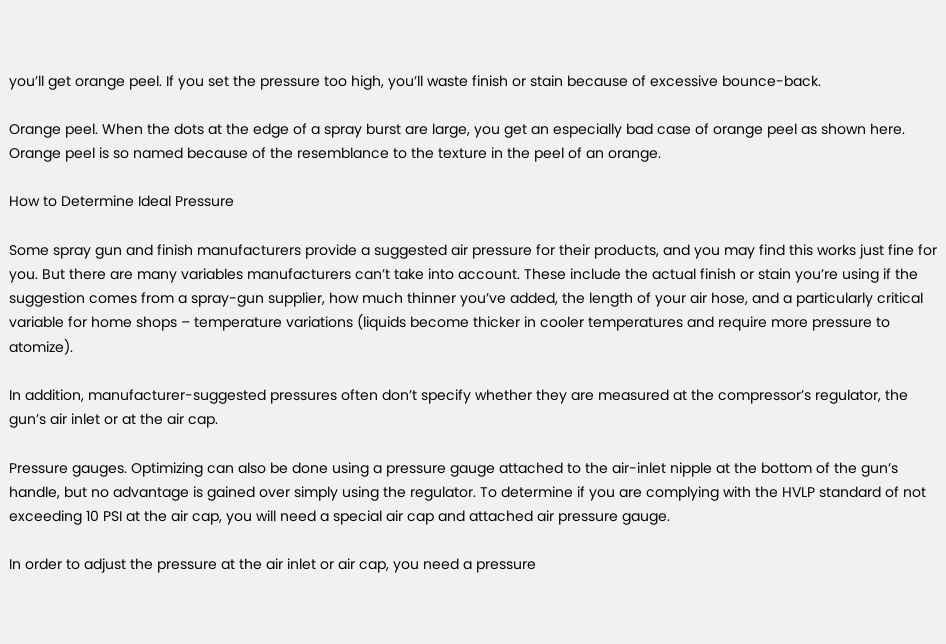you’ll get orange peel. If you set the pressure too high, you’ll waste finish or stain because of excessive bounce-back.

Orange peel. When the dots at the edge of a spray burst are large, you get an especially bad case of orange peel as shown here. Orange peel is so named because of the resemblance to the texture in the peel of an orange.

How to Determine Ideal Pressure

Some spray gun and finish manufacturers provide a suggested air pressure for their products, and you may find this works just fine for you. But there are many variables manufacturers can’t take into account. These include the actual finish or stain you’re using if the suggestion comes from a spray-gun supplier, how much thinner you’ve added, the length of your air hose, and a particularly critical variable for home shops – temperature variations (liquids become thicker in cooler temperatures and require more pressure to atomize).

In addition, manufacturer-suggested pressures often don’t specify whether they are measured at the compressor’s regulator, the gun’s air inlet or at the air cap.

Pressure gauges. Optimizing can also be done using a pressure gauge attached to the air-inlet nipple at the bottom of the gun’s handle, but no advantage is gained over simply using the regulator. To determine if you are complying with the HVLP standard of not exceeding 10 PSI at the air cap, you will need a special air cap and attached air pressure gauge.

In order to adjust the pressure at the air inlet or air cap, you need a pressure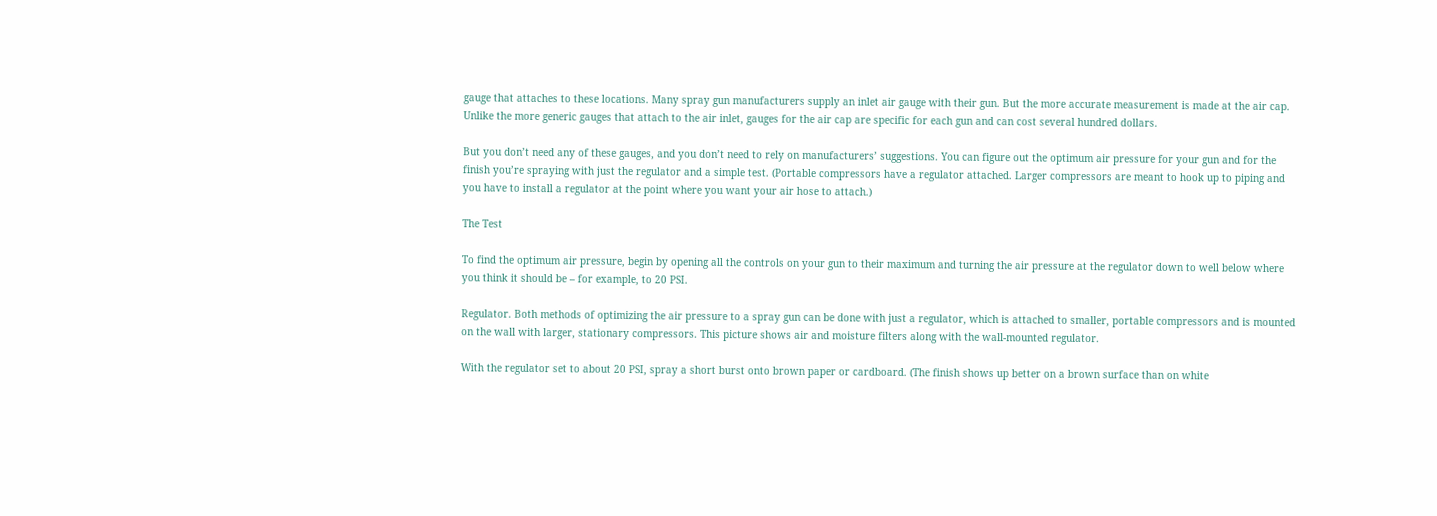gauge that attaches to these locations. Many spray gun manufacturers supply an inlet air gauge with their gun. But the more accurate measurement is made at the air cap. Unlike the more generic gauges that attach to the air inlet, gauges for the air cap are specific for each gun and can cost several hundred dollars.

But you don’t need any of these gauges, and you don’t need to rely on manufacturers’ suggestions. You can figure out the optimum air pressure for your gun and for the finish you’re spraying with just the regulator and a simple test. (Portable compressors have a regulator attached. Larger compressors are meant to hook up to piping and you have to install a regulator at the point where you want your air hose to attach.)

The Test

To find the optimum air pressure, begin by opening all the controls on your gun to their maximum and turning the air pressure at the regulator down to well below where you think it should be – for example, to 20 PSI.

Regulator. Both methods of optimizing the air pressure to a spray gun can be done with just a regulator, which is attached to smaller, portable compressors and is mounted on the wall with larger, stationary compressors. This picture shows air and moisture filters along with the wall-mounted regulator.

With the regulator set to about 20 PSI, spray a short burst onto brown paper or cardboard. (The finish shows up better on a brown surface than on white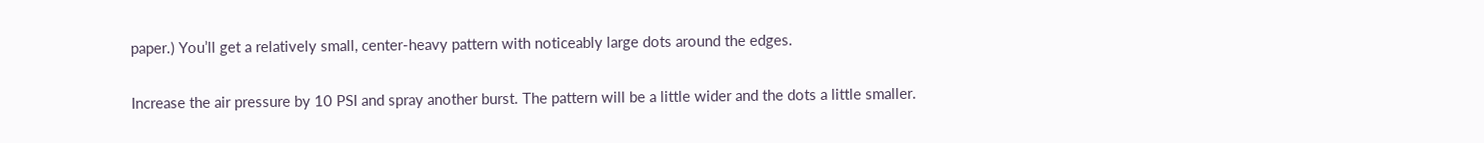paper.) You’ll get a relatively small, center-heavy pattern with noticeably large dots around the edges.

Increase the air pressure by 10 PSI and spray another burst. The pattern will be a little wider and the dots a little smaller.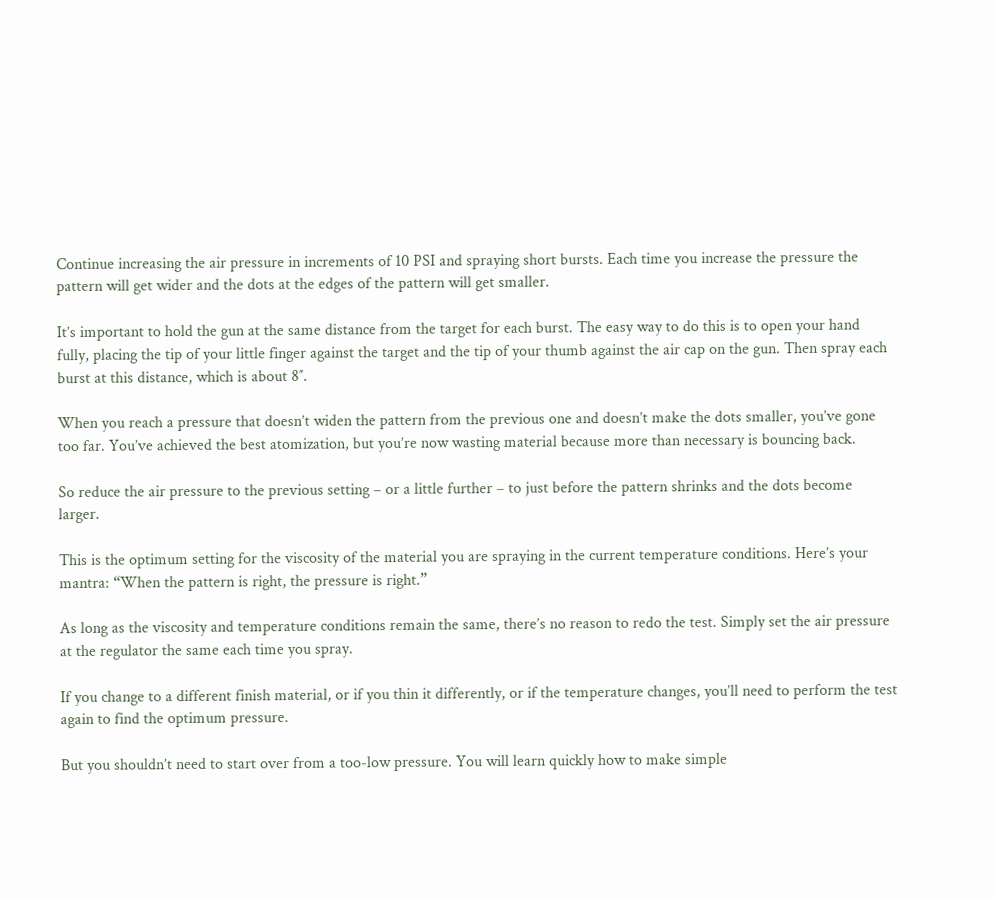Continue increasing the air pressure in increments of 10 PSI and spraying short bursts. Each time you increase the pressure the pattern will get wider and the dots at the edges of the pattern will get smaller.

It’s important to hold the gun at the same distance from the target for each burst. The easy way to do this is to open your hand fully, placing the tip of your little finger against the target and the tip of your thumb against the air cap on the gun. Then spray each burst at this distance, which is about 8″.

When you reach a pressure that doesn’t widen the pattern from the previous one and doesn’t make the dots smaller, you’ve gone too far. You’ve achieved the best atomization, but you’re now wasting material because more than necessary is bouncing back.

So reduce the air pressure to the previous setting – or a little further – to just before the pattern shrinks and the dots become larger.

This is the optimum setting for the viscosity of the material you are spraying in the current temperature conditions. Here’s your mantra: “When the pattern is right, the pressure is right.”

As long as the viscosity and temperature conditions remain the same, there’s no reason to redo the test. Simply set the air pressure at the regulator the same each time you spray.

If you change to a different finish material, or if you thin it differently, or if the temperature changes, you’ll need to perform the test again to find the optimum pressure.

But you shouldn’t need to start over from a too-low pressure. You will learn quickly how to make simple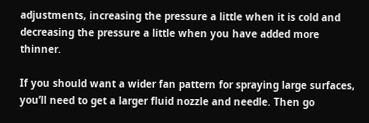adjustments, increasing the pressure a little when it is cold and decreasing the pressure a little when you have added more thinner.

If you should want a wider fan pattern for spraying large surfaces, you’ll need to get a larger fluid nozzle and needle. Then go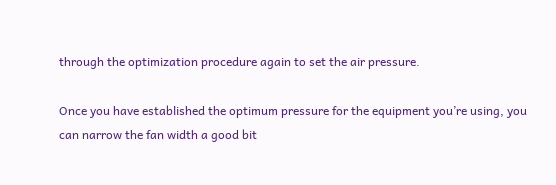through the optimization procedure again to set the air pressure.

Once you have established the optimum pressure for the equipment you’re using, you can narrow the fan width a good bit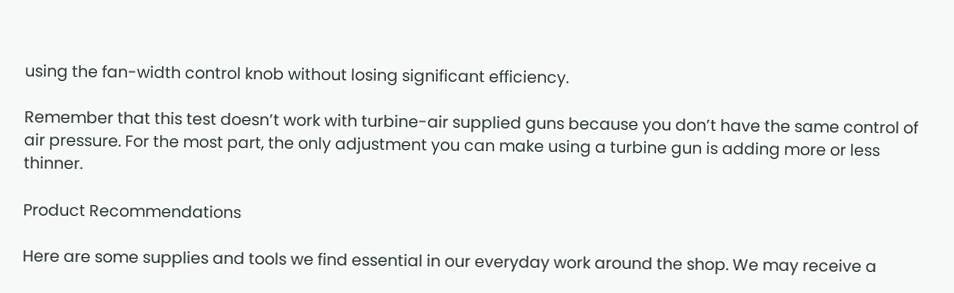using the fan-width control knob without losing significant efficiency.

Remember that this test doesn’t work with turbine-air supplied guns because you don’t have the same control of air pressure. For the most part, the only adjustment you can make using a turbine gun is adding more or less thinner.

Product Recommendations

Here are some supplies and tools we find essential in our everyday work around the shop. We may receive a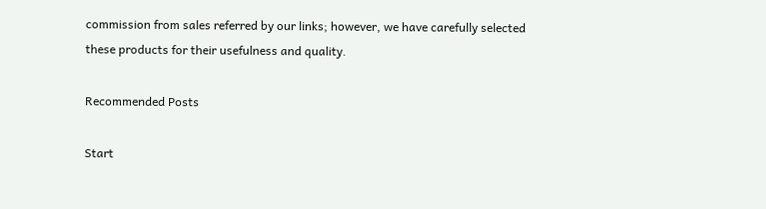commission from sales referred by our links; however, we have carefully selected these products for their usefulness and quality.

Recommended Posts

Start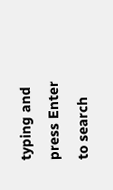typing and press Enter to search